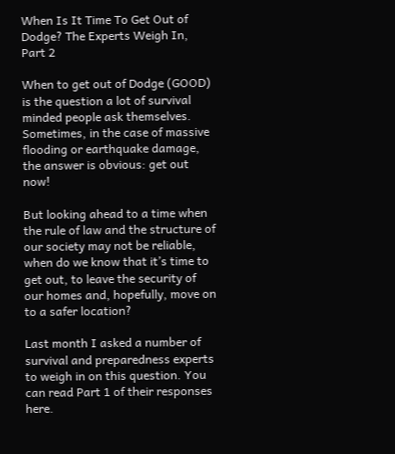When Is It Time To Get Out of Dodge? The Experts Weigh In, Part 2

When to get out of Dodge (GOOD) is the question a lot of survival minded people ask themselves. Sometimes, in the case of massive flooding or earthquake damage, the answer is obvious: get out now!

But looking ahead to a time when the rule of law and the structure of our society may not be reliable, when do we know that it’s time to get out, to leave the security of our homes and, hopefully, move on to a safer location?

Last month I asked a number of survival and preparedness experts to weigh in on this question. You can read Part 1 of their responses here.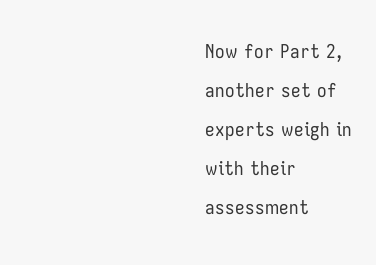Now for Part 2, another set of experts weigh in with their assessment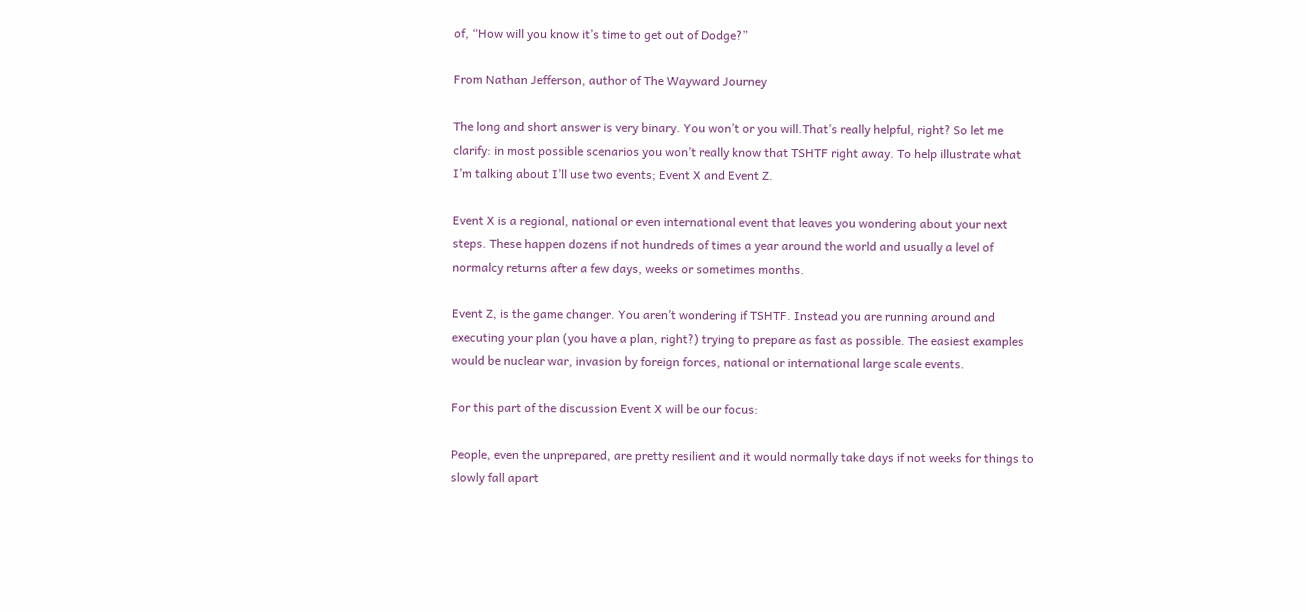of, “How will you know it’s time to get out of Dodge?”

From Nathan Jefferson, author of The Wayward Journey

The long and short answer is very binary. You won’t or you will.That’s really helpful, right? So let me clarify: in most possible scenarios you won’t really know that TSHTF right away. To help illustrate what I’m talking about I’ll use two events; Event X and Event Z.

Event X is a regional, national or even international event that leaves you wondering about your next steps. These happen dozens if not hundreds of times a year around the world and usually a level of normalcy returns after a few days, weeks or sometimes months.

Event Z, is the game changer. You aren’t wondering if TSHTF. Instead you are running around and executing your plan (you have a plan, right?) trying to prepare as fast as possible. The easiest examples would be nuclear war, invasion by foreign forces, national or international large scale events.

For this part of the discussion Event X will be our focus:

People, even the unprepared, are pretty resilient and it would normally take days if not weeks for things to slowly fall apart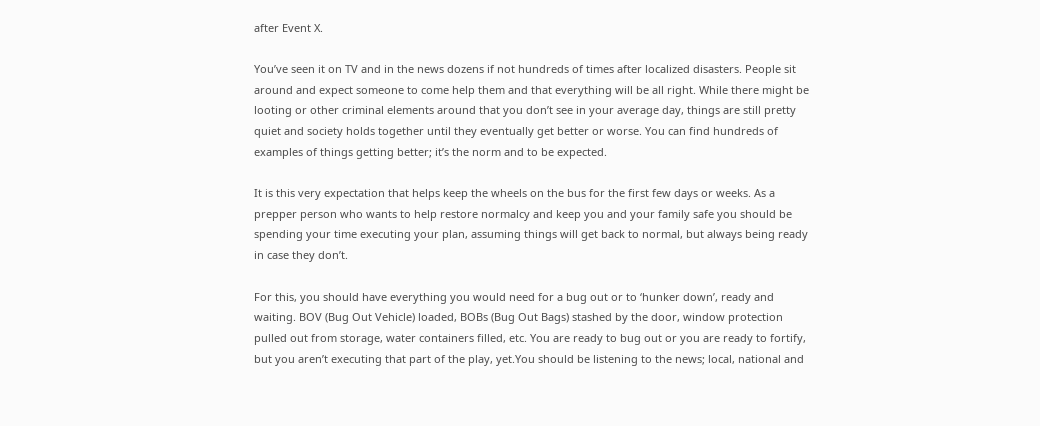after Event X.

You’ve seen it on TV and in the news dozens if not hundreds of times after localized disasters. People sit around and expect someone to come help them and that everything will be all right. While there might be looting or other criminal elements around that you don’t see in your average day, things are still pretty quiet and society holds together until they eventually get better or worse. You can find hundreds of examples of things getting better; it’s the norm and to be expected.

It is this very expectation that helps keep the wheels on the bus for the first few days or weeks. As a prepper person who wants to help restore normalcy and keep you and your family safe you should be spending your time executing your plan, assuming things will get back to normal, but always being ready in case they don’t.

For this, you should have everything you would need for a bug out or to ‘hunker down’, ready and waiting. BOV (Bug Out Vehicle) loaded, BOBs (Bug Out Bags) stashed by the door, window protection pulled out from storage, water containers filled, etc. You are ready to bug out or you are ready to fortify, but you aren’t executing that part of the play, yet.You should be listening to the news; local, national and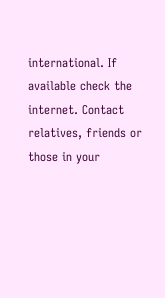international. If available check the internet. Contact relatives, friends or those in your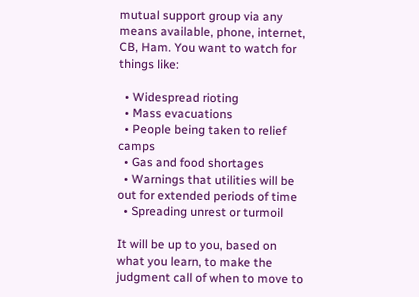mutual support group via any means available, phone, internet, CB, Ham. You want to watch for things like:

  • Widespread rioting
  • Mass evacuations
  • People being taken to relief camps
  • Gas and food shortages
  • Warnings that utilities will be out for extended periods of time
  • Spreading unrest or turmoil

It will be up to you, based on what you learn, to make the judgment call of when to move to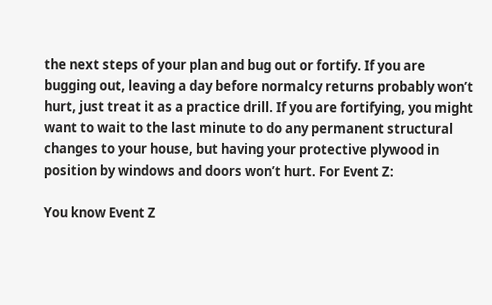the next steps of your plan and bug out or fortify. If you are bugging out, leaving a day before normalcy returns probably won’t hurt, just treat it as a practice drill. If you are fortifying, you might want to wait to the last minute to do any permanent structural changes to your house, but having your protective plywood in position by windows and doors won’t hurt. For Event Z:

You know Event Z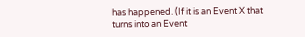has happened. (If it is an Event X that turns into an Event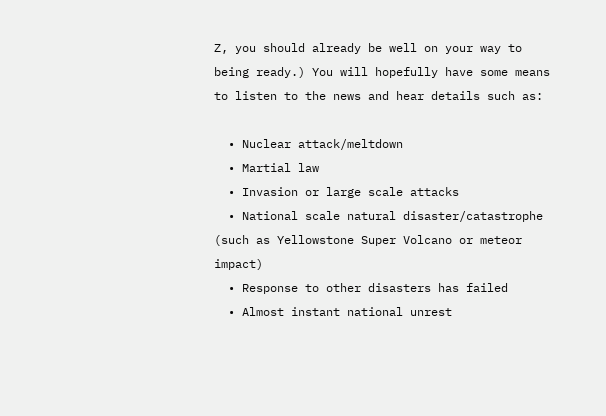Z, you should already be well on your way to being ready.) You will hopefully have some means to listen to the news and hear details such as:

  • Nuclear attack/meltdown
  • Martial law
  • Invasion or large scale attacks
  • National scale natural disaster/catastrophe (such as Yellowstone Super Volcano or meteor impact)
  • Response to other disasters has failed
  • Almost instant national unrest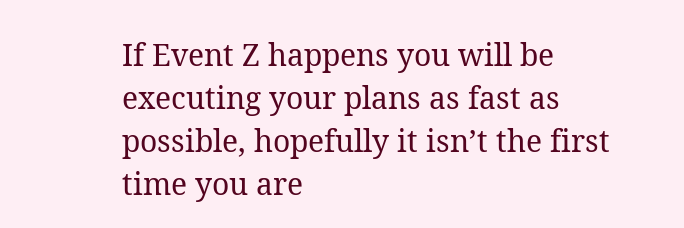If Event Z happens you will be executing your plans as fast as possible, hopefully it isn’t the first time you are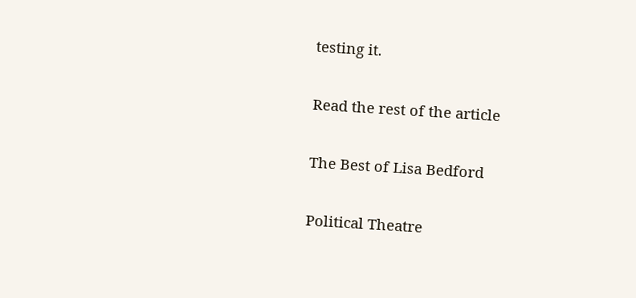testing it.

Read the rest of the article

The Best of Lisa Bedford

Political Theatre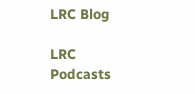LRC Blog

LRC Podcasts